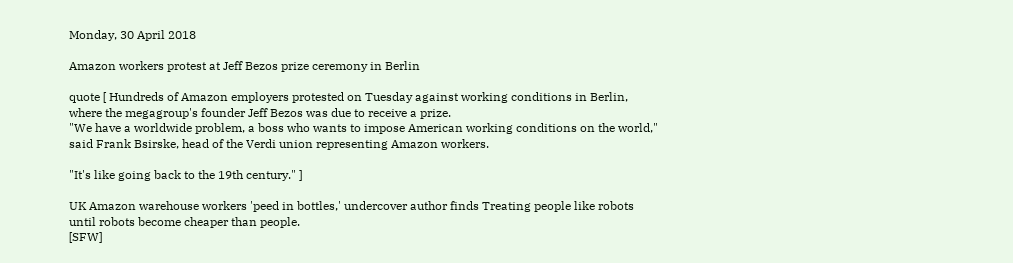Monday, 30 April 2018

Amazon workers protest at Jeff Bezos prize ceremony in Berlin

quote [ Hundreds of Amazon employers protested on Tuesday against working conditions in Berlin, where the megagroup's founder Jeff Bezos was due to receive a prize.
"We have a worldwide problem, a boss who wants to impose American working conditions on the world," said Frank Bsirske, head of the Verdi union representing Amazon workers.

"It's like going back to the 19th century." ]

UK Amazon warehouse workers 'peed in bottles,' undercover author finds Treating people like robots until robots become cheaper than people.
[SFW]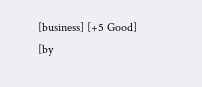[business] [+5 Good]
[by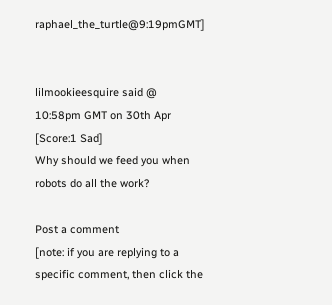raphael_the_turtle@9:19pmGMT]


lilmookieesquire said @ 10:58pm GMT on 30th Apr [Score:1 Sad]
Why should we feed you when robots do all the work?

Post a comment
[note: if you are replying to a specific comment, then click the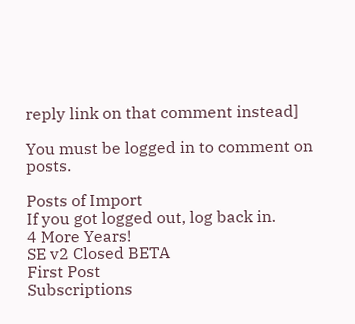reply link on that comment instead]

You must be logged in to comment on posts.

Posts of Import
If you got logged out, log back in.
4 More Years!
SE v2 Closed BETA
First Post
Subscriptions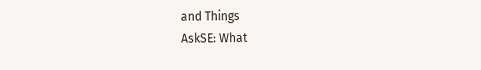and Things
AskSE: What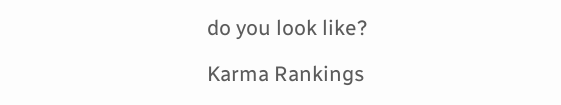do you look like?

Karma Rankings